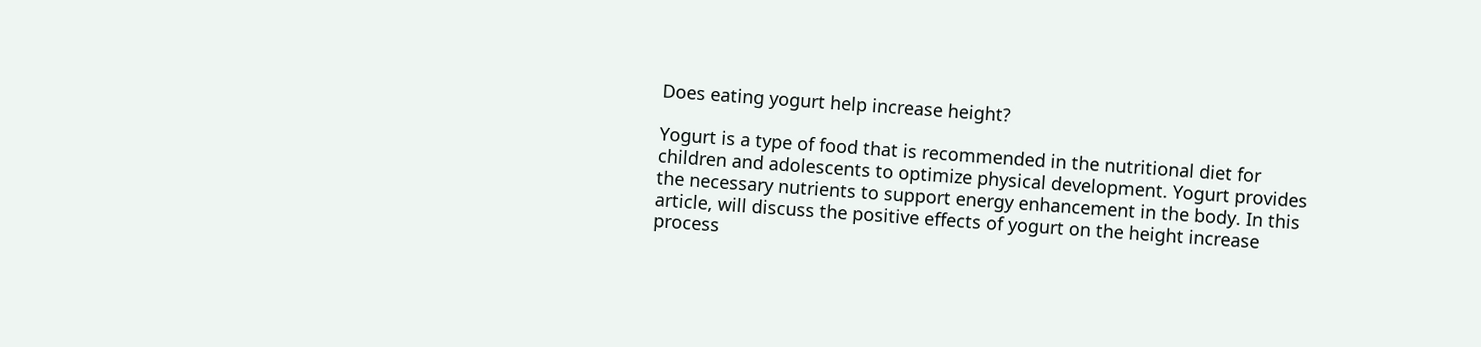Does eating yogurt help increase height?

Yogurt is a type of food that is recommended in the nutritional diet for children and adolescents to optimize physical development. Yogurt provides the necessary nutrients to support energy enhancement in the body. In this article, will discuss the positive effects of yogurt on the height increase process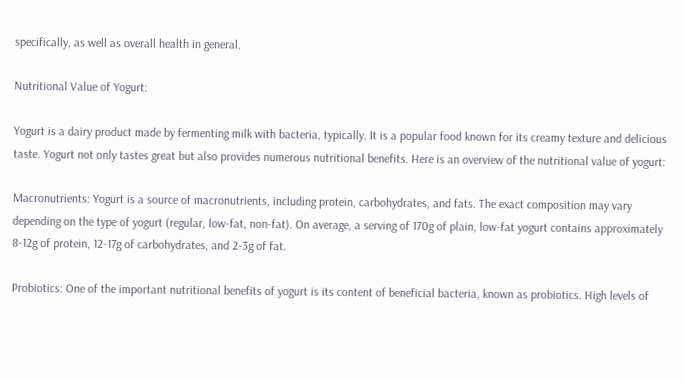specifically, as well as overall health in general.

Nutritional Value of Yogurt:

Yogurt is a dairy product made by fermenting milk with bacteria, typically. It is a popular food known for its creamy texture and delicious taste. Yogurt not only tastes great but also provides numerous nutritional benefits. Here is an overview of the nutritional value of yogurt:

Macronutrients: Yogurt is a source of macronutrients, including protein, carbohydrates, and fats. The exact composition may vary depending on the type of yogurt (regular, low-fat, non-fat). On average, a serving of 170g of plain, low-fat yogurt contains approximately 8-12g of protein, 12-17g of carbohydrates, and 2-3g of fat.

Probiotics: One of the important nutritional benefits of yogurt is its content of beneficial bacteria, known as probiotics. High levels of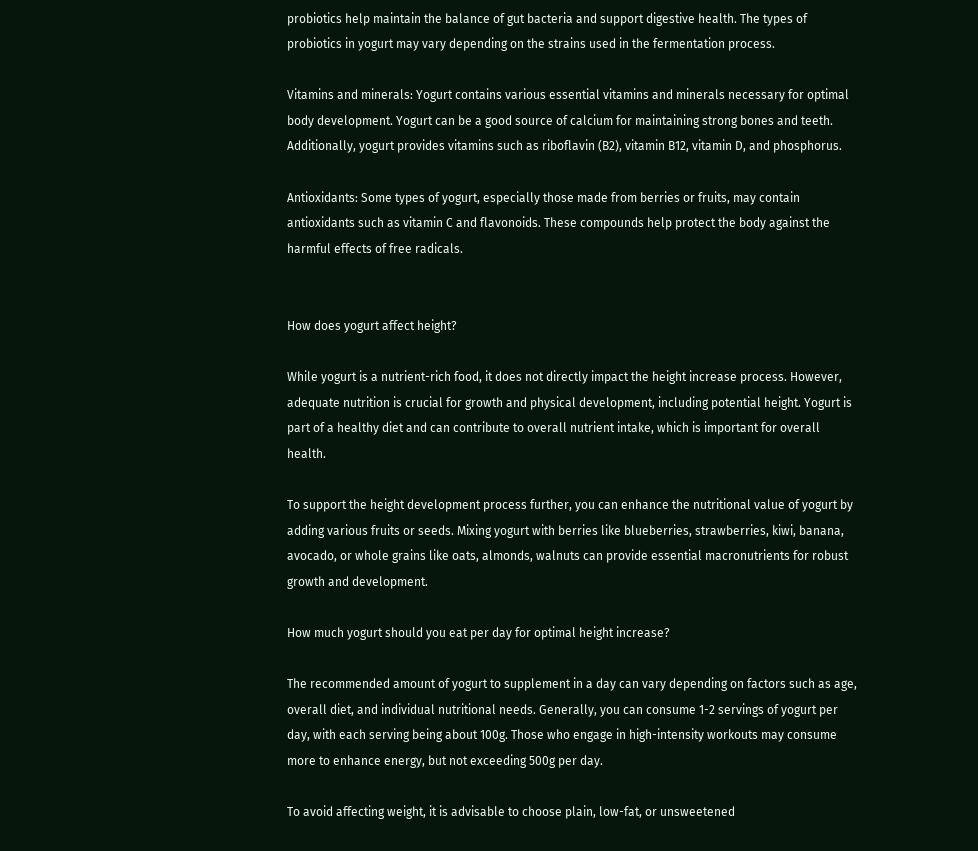probiotics help maintain the balance of gut bacteria and support digestive health. The types of probiotics in yogurt may vary depending on the strains used in the fermentation process.

Vitamins and minerals: Yogurt contains various essential vitamins and minerals necessary for optimal body development. Yogurt can be a good source of calcium for maintaining strong bones and teeth. Additionally, yogurt provides vitamins such as riboflavin (B2), vitamin B12, vitamin D, and phosphorus.

Antioxidants: Some types of yogurt, especially those made from berries or fruits, may contain antioxidants such as vitamin C and flavonoids. These compounds help protect the body against the harmful effects of free radicals.


How does yogurt affect height?

While yogurt is a nutrient-rich food, it does not directly impact the height increase process. However, adequate nutrition is crucial for growth and physical development, including potential height. Yogurt is part of a healthy diet and can contribute to overall nutrient intake, which is important for overall health.

To support the height development process further, you can enhance the nutritional value of yogurt by adding various fruits or seeds. Mixing yogurt with berries like blueberries, strawberries, kiwi, banana, avocado, or whole grains like oats, almonds, walnuts can provide essential macronutrients for robust growth and development.

How much yogurt should you eat per day for optimal height increase?

The recommended amount of yogurt to supplement in a day can vary depending on factors such as age, overall diet, and individual nutritional needs. Generally, you can consume 1-2 servings of yogurt per day, with each serving being about 100g. Those who engage in high-intensity workouts may consume more to enhance energy, but not exceeding 500g per day.

To avoid affecting weight, it is advisable to choose plain, low-fat, or unsweetened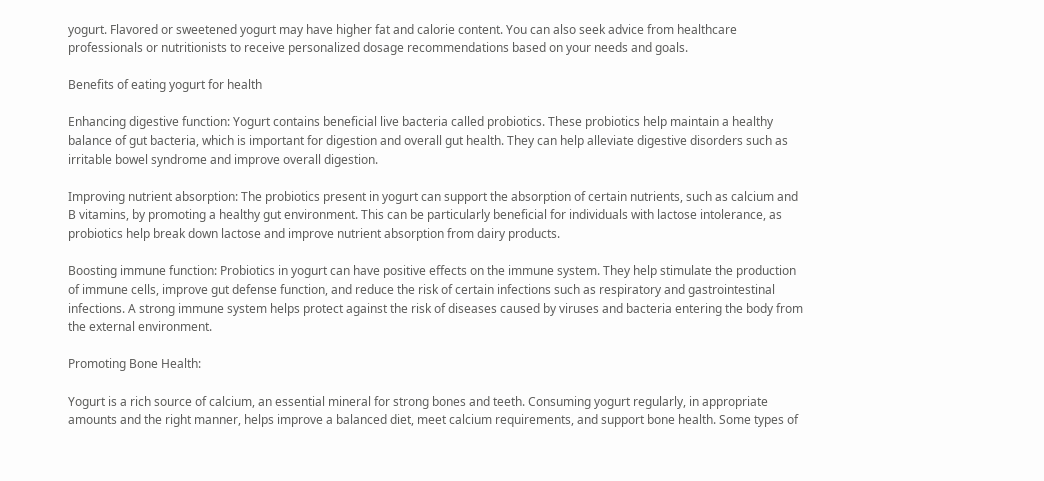yogurt. Flavored or sweetened yogurt may have higher fat and calorie content. You can also seek advice from healthcare professionals or nutritionists to receive personalized dosage recommendations based on your needs and goals.

Benefits of eating yogurt for health

Enhancing digestive function: Yogurt contains beneficial live bacteria called probiotics. These probiotics help maintain a healthy balance of gut bacteria, which is important for digestion and overall gut health. They can help alleviate digestive disorders such as irritable bowel syndrome and improve overall digestion.

Improving nutrient absorption: The probiotics present in yogurt can support the absorption of certain nutrients, such as calcium and B vitamins, by promoting a healthy gut environment. This can be particularly beneficial for individuals with lactose intolerance, as probiotics help break down lactose and improve nutrient absorption from dairy products.

Boosting immune function: Probiotics in yogurt can have positive effects on the immune system. They help stimulate the production of immune cells, improve gut defense function, and reduce the risk of certain infections such as respiratory and gastrointestinal infections. A strong immune system helps protect against the risk of diseases caused by viruses and bacteria entering the body from the external environment.

Promoting Bone Health:

Yogurt is a rich source of calcium, an essential mineral for strong bones and teeth. Consuming yogurt regularly, in appropriate amounts and the right manner, helps improve a balanced diet, meet calcium requirements, and support bone health. Some types of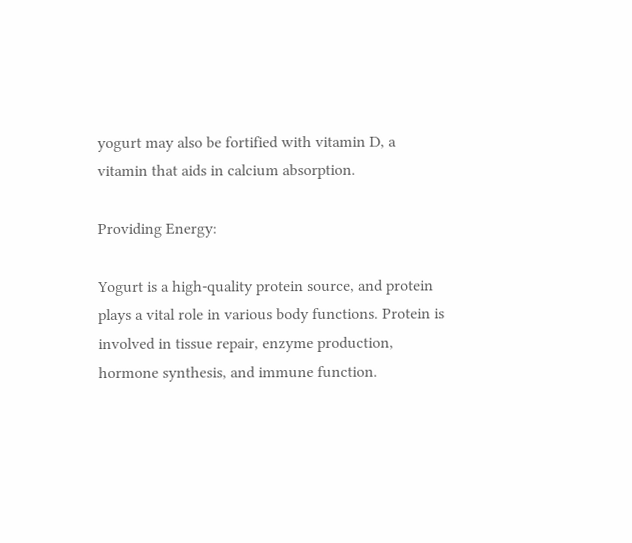yogurt may also be fortified with vitamin D, a vitamin that aids in calcium absorption.

Providing Energy:

Yogurt is a high-quality protein source, and protein plays a vital role in various body functions. Protein is involved in tissue repair, enzyme production, hormone synthesis, and immune function.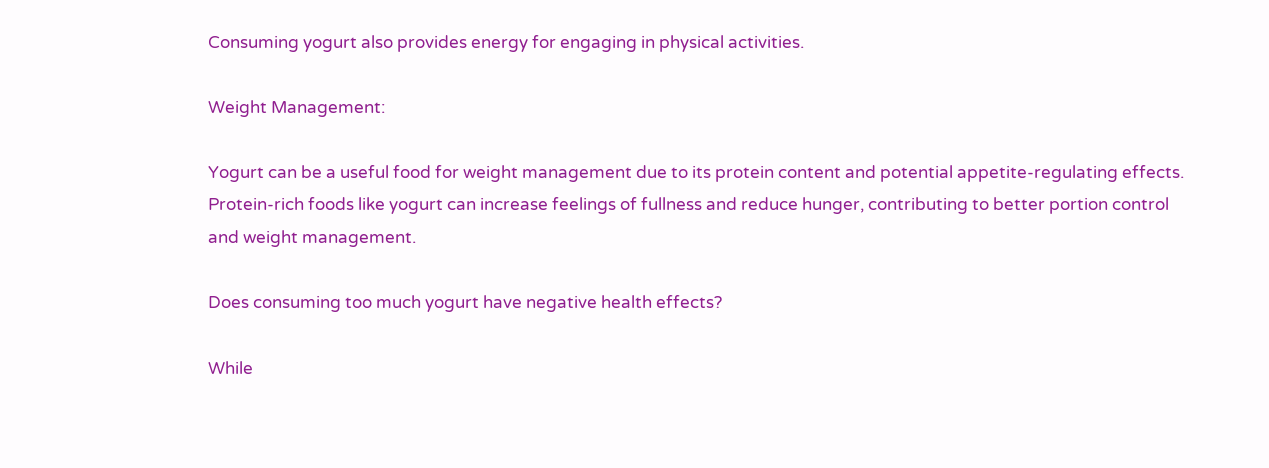Consuming yogurt also provides energy for engaging in physical activities.

Weight Management:

Yogurt can be a useful food for weight management due to its protein content and potential appetite-regulating effects. Protein-rich foods like yogurt can increase feelings of fullness and reduce hunger, contributing to better portion control and weight management.

Does consuming too much yogurt have negative health effects?

While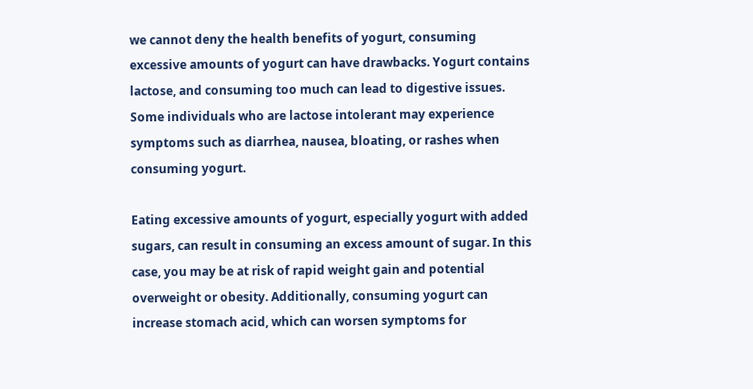we cannot deny the health benefits of yogurt, consuming excessive amounts of yogurt can have drawbacks. Yogurt contains lactose, and consuming too much can lead to digestive issues. Some individuals who are lactose intolerant may experience symptoms such as diarrhea, nausea, bloating, or rashes when consuming yogurt.

Eating excessive amounts of yogurt, especially yogurt with added sugars, can result in consuming an excess amount of sugar. In this case, you may be at risk of rapid weight gain and potential overweight or obesity. Additionally, consuming yogurt can increase stomach acid, which can worsen symptoms for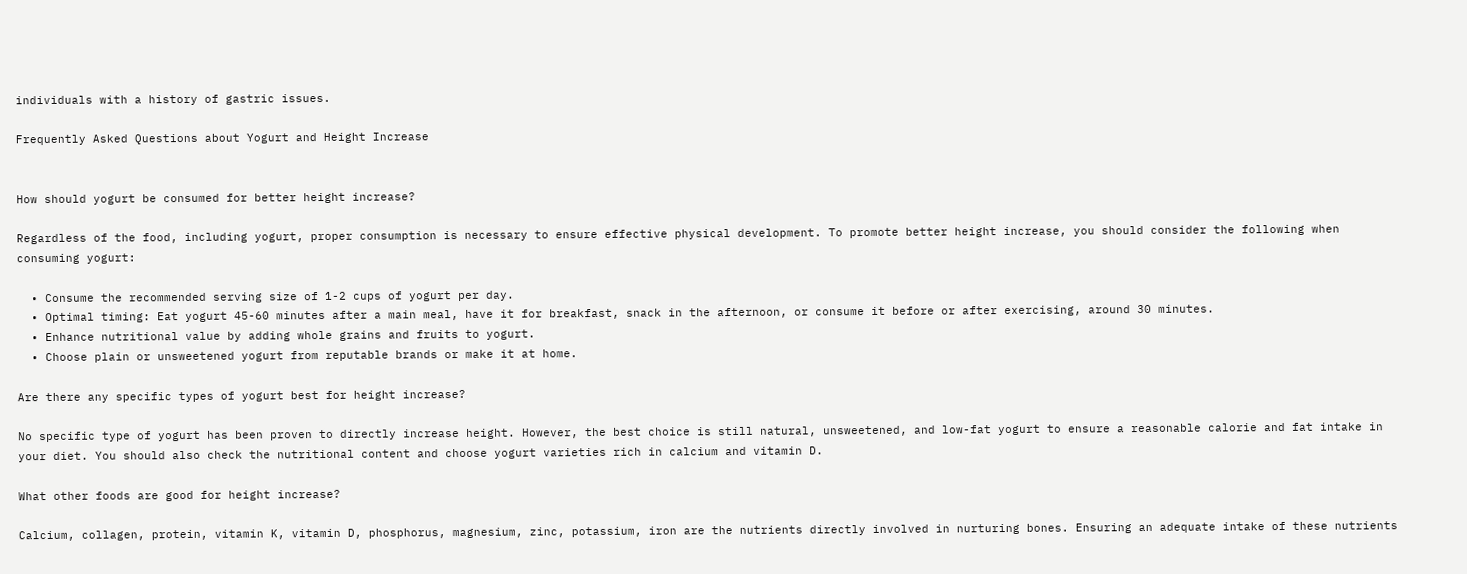individuals with a history of gastric issues.

Frequently Asked Questions about Yogurt and Height Increase


How should yogurt be consumed for better height increase?

Regardless of the food, including yogurt, proper consumption is necessary to ensure effective physical development. To promote better height increase, you should consider the following when consuming yogurt:

  • Consume the recommended serving size of 1-2 cups of yogurt per day.
  • Optimal timing: Eat yogurt 45-60 minutes after a main meal, have it for breakfast, snack in the afternoon, or consume it before or after exercising, around 30 minutes.
  • Enhance nutritional value by adding whole grains and fruits to yogurt.
  • Choose plain or unsweetened yogurt from reputable brands or make it at home.

Are there any specific types of yogurt best for height increase?

No specific type of yogurt has been proven to directly increase height. However, the best choice is still natural, unsweetened, and low-fat yogurt to ensure a reasonable calorie and fat intake in your diet. You should also check the nutritional content and choose yogurt varieties rich in calcium and vitamin D.

What other foods are good for height increase?

Calcium, collagen, protein, vitamin K, vitamin D, phosphorus, magnesium, zinc, potassium, iron are the nutrients directly involved in nurturing bones. Ensuring an adequate intake of these nutrients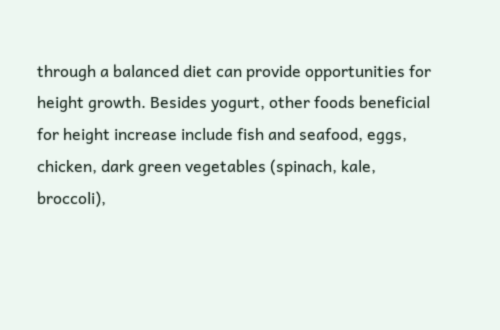through a balanced diet can provide opportunities for height growth. Besides yogurt, other foods beneficial for height increase include fish and seafood, eggs, chicken, dark green vegetables (spinach, kale, broccoli),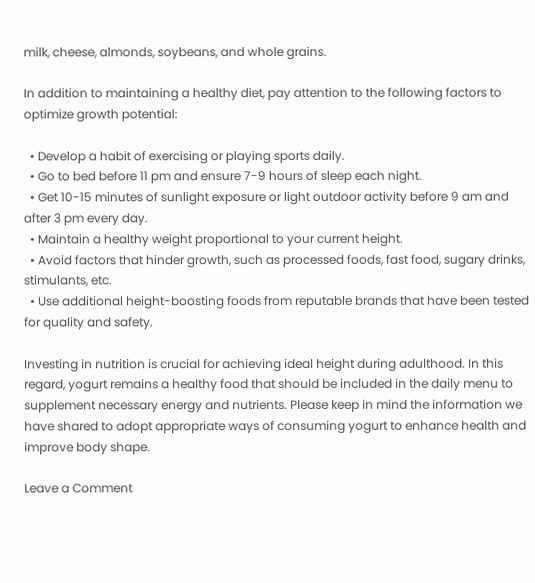milk, cheese, almonds, soybeans, and whole grains.

In addition to maintaining a healthy diet, pay attention to the following factors to optimize growth potential:

  • Develop a habit of exercising or playing sports daily.
  • Go to bed before 11 pm and ensure 7-9 hours of sleep each night.
  • Get 10-15 minutes of sunlight exposure or light outdoor activity before 9 am and after 3 pm every day.
  • Maintain a healthy weight proportional to your current height.
  • Avoid factors that hinder growth, such as processed foods, fast food, sugary drinks, stimulants, etc.
  • Use additional height-boosting foods from reputable brands that have been tested for quality and safety.

Investing in nutrition is crucial for achieving ideal height during adulthood. In this regard, yogurt remains a healthy food that should be included in the daily menu to supplement necessary energy and nutrients. Please keep in mind the information we have shared to adopt appropriate ways of consuming yogurt to enhance health and improve body shape.

Leave a Comment